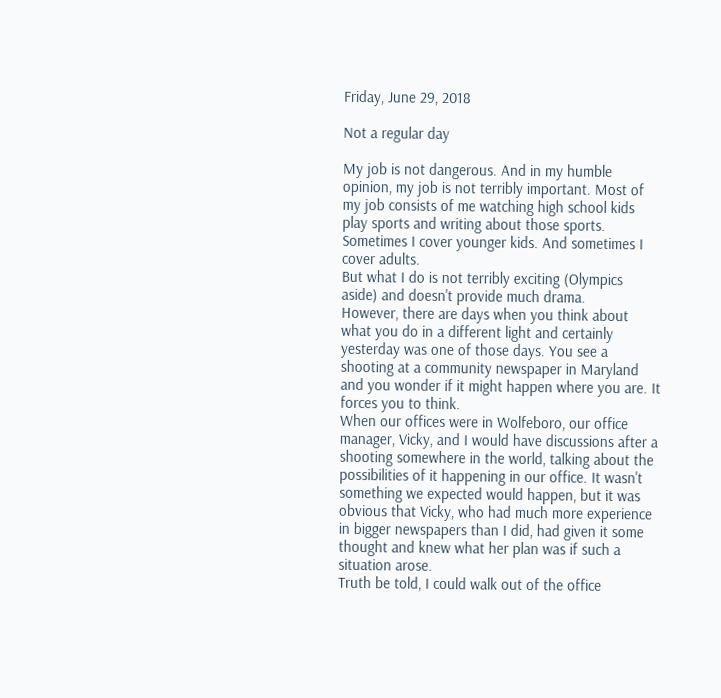Friday, June 29, 2018

Not a regular day

My job is not dangerous. And in my humble opinion, my job is not terribly important. Most of my job consists of me watching high school kids play sports and writing about those sports. Sometimes I cover younger kids. And sometimes I cover adults.
But what I do is not terribly exciting (Olympics aside) and doesn't provide much drama.
However, there are days when you think about what you do in a different light and certainly yesterday was one of those days. You see a shooting at a community newspaper in Maryland and you wonder if it might happen where you are. It forces you to think.
When our offices were in Wolfeboro, our office manager, Vicky, and I would have discussions after a shooting somewhere in the world, talking about the possibilities of it happening in our office. It wasn't something we expected would happen, but it was obvious that Vicky, who had much more experience in bigger newspapers than I did, had given it some thought and knew what her plan was if such a situation arose.
Truth be told, I could walk out of the office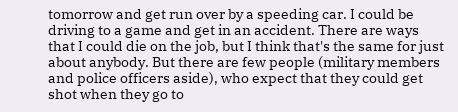tomorrow and get run over by a speeding car. I could be driving to a game and get in an accident. There are ways that I could die on the job, but I think that's the same for just about anybody. But there are few people (military members and police officers aside), who expect that they could get shot when they go to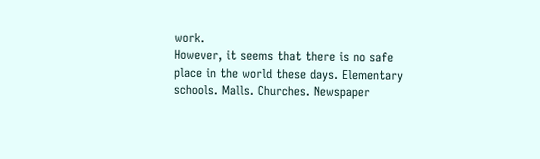work.
However, it seems that there is no safe place in the world these days. Elementary schools. Malls. Churches. Newspaper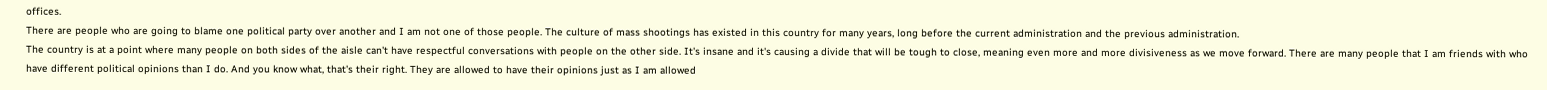offices.
There are people who are going to blame one political party over another and I am not one of those people. The culture of mass shootings has existed in this country for many years, long before the current administration and the previous administration.
The country is at a point where many people on both sides of the aisle can't have respectful conversations with people on the other side. It's insane and it's causing a divide that will be tough to close, meaning even more and more divisiveness as we move forward. There are many people that I am friends with who have different political opinions than I do. And you know what, that's their right. They are allowed to have their opinions just as I am allowed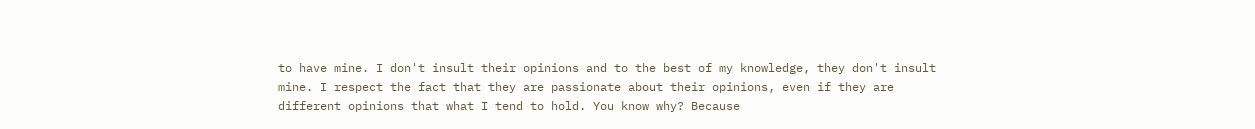to have mine. I don't insult their opinions and to the best of my knowledge, they don't insult mine. I respect the fact that they are passionate about their opinions, even if they are different opinions that what I tend to hold. You know why? Because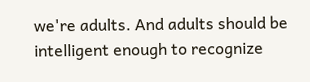we're adults. And adults should be intelligent enough to recognize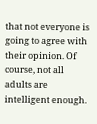that not everyone is going to agree with their opinion. Of course, not all adults are intelligent enough.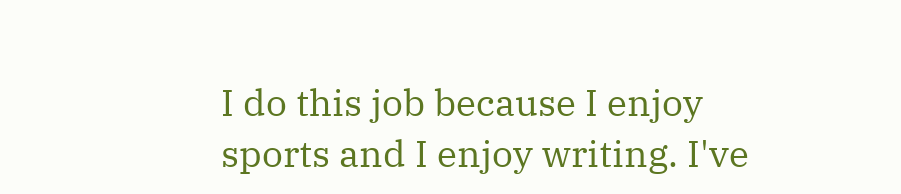I do this job because I enjoy sports and I enjoy writing. I've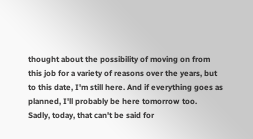thought about the possibility of moving on from this job for a variety of reasons over the years, but to this date, I'm still here. And if everything goes as planned, I'll probably be here tomorrow too.
Sadly, today, that can't be said for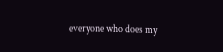everyone who does my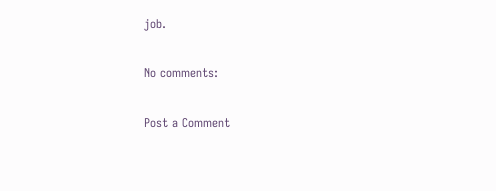job.

No comments:

Post a Comment